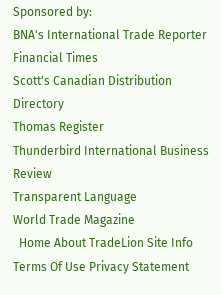Sponsored by:
BNA's International Trade Reporter
Financial Times
Scott's Canadian Distribution Directory
Thomas Register
Thunderbird International Business Review
Transparent Language
World Trade Magazine
  Home About TradeLion Site Info Terms Of Use Privacy Statement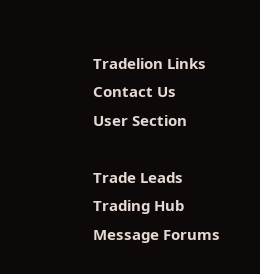Tradelion Links Contact Us
User Section

Trade Leads
Trading Hub
Message Forums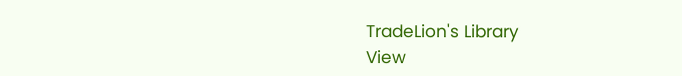TradeLion's Library
View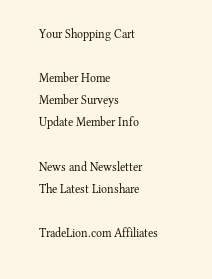Your Shopping Cart

Member Home
Member Surveys
Update Member Info

News and Newsletter
The Latest Lionshare

TradeLion.com Affiliates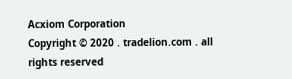Acxiom Corporation
Copyright © 2020 . tradelion.com . all rights reserved